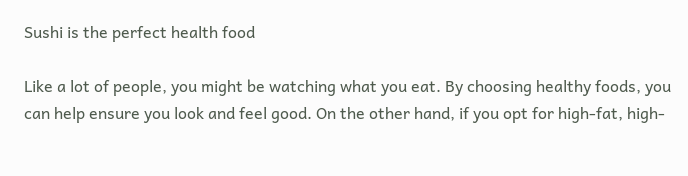Sushi is the perfect health food

Like a lot of people, you might be watching what you eat. By choosing healthy foods, you can help ensure you look and feel good. On the other hand, if you opt for high-fat, high-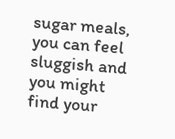sugar meals, you can feel sluggish and you might find your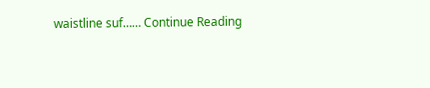waistline suf…… Continue Reading